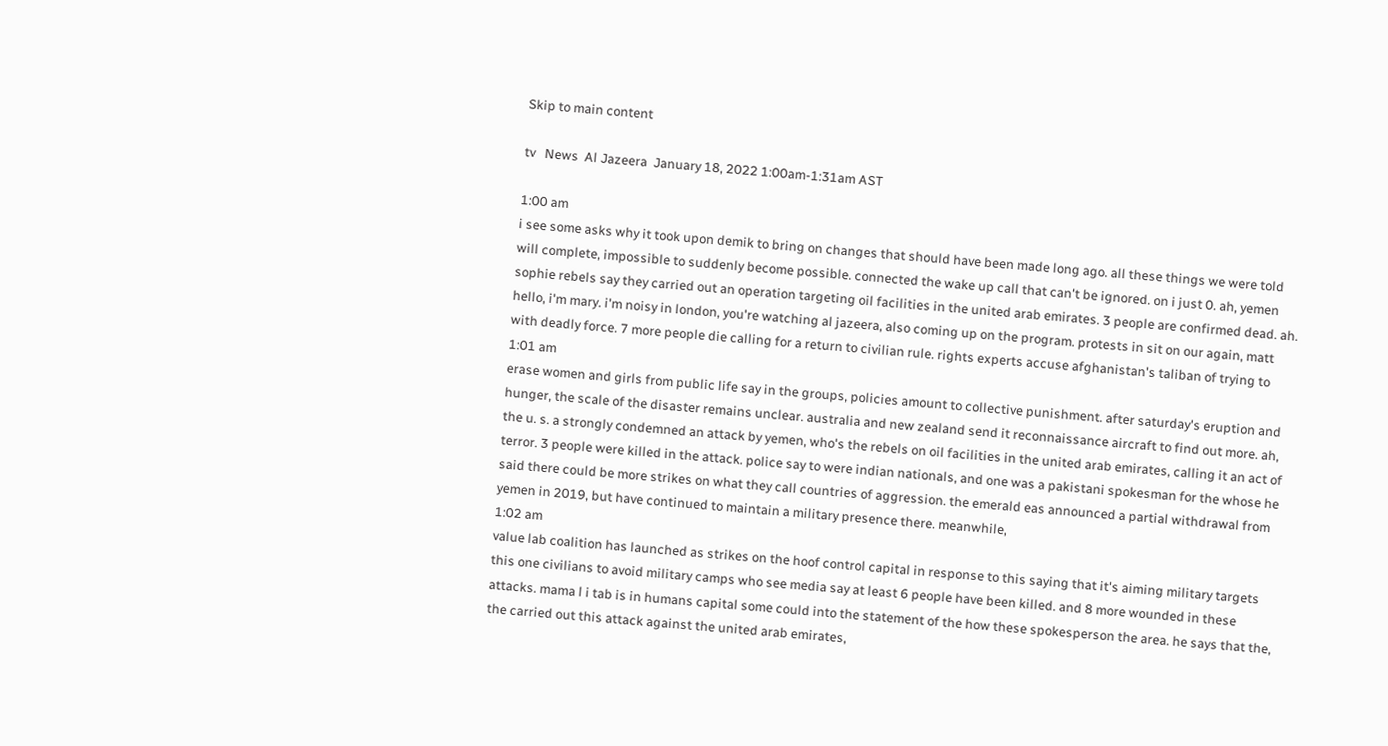Skip to main content

tv   News  Al Jazeera  January 18, 2022 1:00am-1:31am AST

1:00 am
i see some asks why it took upon demik to bring on changes that should have been made long ago. all these things we were told will complete, impossible to suddenly become possible. connected the wake up call that can't be ignored. on i just 0. ah, yemen sophie rebels say they carried out an operation targeting oil facilities in the united arab emirates. 3 people are confirmed dead. ah. hello, i'm mary. i'm noisy in london, you're watching al jazeera, also coming up on the program. protests in sit on our again, matt with deadly force. 7 more people die calling for a return to civilian rule. rights experts accuse afghanistan's taliban of trying to
1:01 am
erase women and girls from public life say in the groups, policies amount to collective punishment. after saturday's eruption and hunger, the scale of the disaster remains unclear. australia and new zealand send it reconnaissance aircraft to find out more. ah, the u. s. a strongly condemned an attack by yemen, who's the rebels on oil facilities in the united arab emirates, calling it an act of terror. 3 people were killed in the attack. police say to were indian nationals, and one was a pakistani spokesman for the whose he said there could be more strikes on what they call countries of aggression. the emerald eas announced a partial withdrawal from yemen in 2019, but have continued to maintain a military presence there. meanwhile,
1:02 am
value lab coalition has launched as strikes on the hoof control capital in response to this saying that it's aiming military targets this one civilians to avoid military camps who see media say at least 6 people have been killed. and 8 more wounded in these attacks. mama l i tab is in humans capital some could into the statement of the how these spokesperson the area. he says that the, the carried out this attack against the united arab emirates,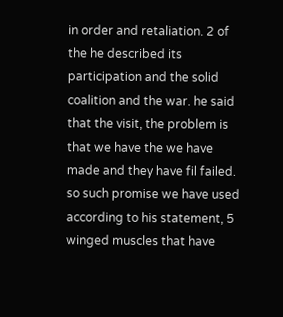in order and retaliation. 2 of the he described its participation and the solid coalition and the war. he said that the visit, the problem is that we have the we have made and they have fil failed. so such promise we have used according to his statement, 5 winged muscles that have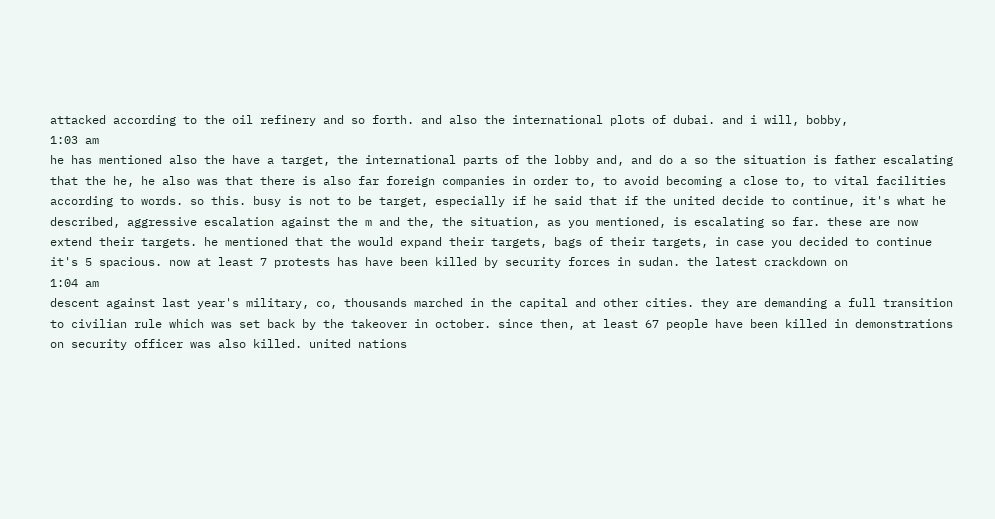attacked according to the oil refinery and so forth. and also the international plots of dubai. and i will, bobby,
1:03 am
he has mentioned also the have a target, the international parts of the lobby and, and do a so the situation is father escalating that the he, he also was that there is also far foreign companies in order to, to avoid becoming a close to, to vital facilities according to words. so this. busy is not to be target, especially if he said that if the united decide to continue, it's what he described, aggressive escalation against the m and the, the situation, as you mentioned, is escalating so far. these are now extend their targets. he mentioned that the would expand their targets, bags of their targets, in case you decided to continue it's 5 spacious. now at least 7 protests has have been killed by security forces in sudan. the latest crackdown on
1:04 am
descent against last year's military, co, thousands marched in the capital and other cities. they are demanding a full transition to civilian rule which was set back by the takeover in october. since then, at least 67 people have been killed in demonstrations on security officer was also killed. united nations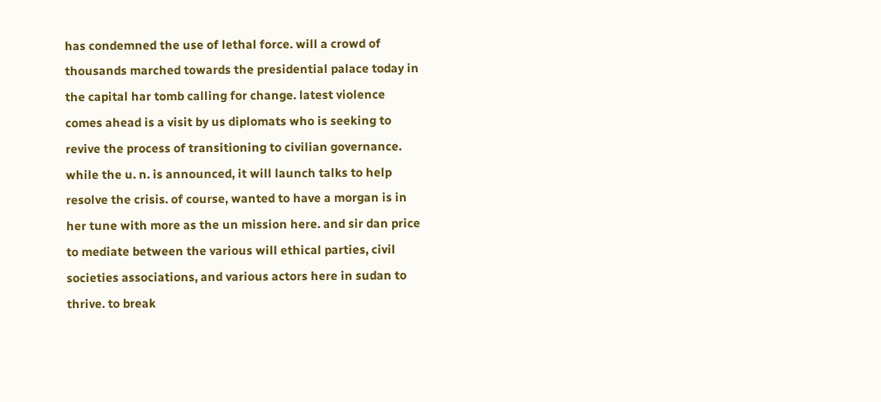has condemned the use of lethal force. will a crowd of thousands marched towards the presidential palace today in the capital har tomb calling for change. latest violence comes ahead is a visit by us diplomats who is seeking to revive the process of transitioning to civilian governance. while the u. n. is announced, it will launch talks to help resolve the crisis. of course, wanted to have a morgan is in her tune with more as the un mission here. and sir dan price to mediate between the various will ethical parties, civil societies associations, and various actors here in sudan to thrive. to break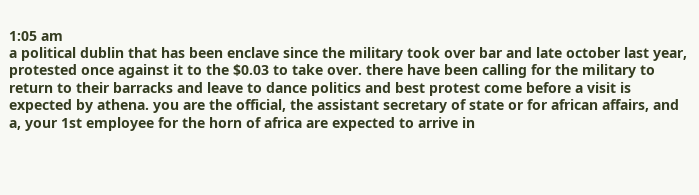1:05 am
a political dublin that has been enclave since the military took over bar and late october last year, protested once against it to the $0.03 to take over. there have been calling for the military to return to their barracks and leave to dance politics and best protest come before a visit is expected by athena. you are the official, the assistant secretary of state or for african affairs, and a, your 1st employee for the horn of africa are expected to arrive in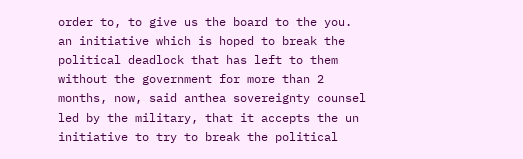order to, to give us the board to the you. an initiative which is hoped to break the political deadlock that has left to them without the government for more than 2 months, now, said anthea sovereignty counsel led by the military, that it accepts the un initiative to try to break the political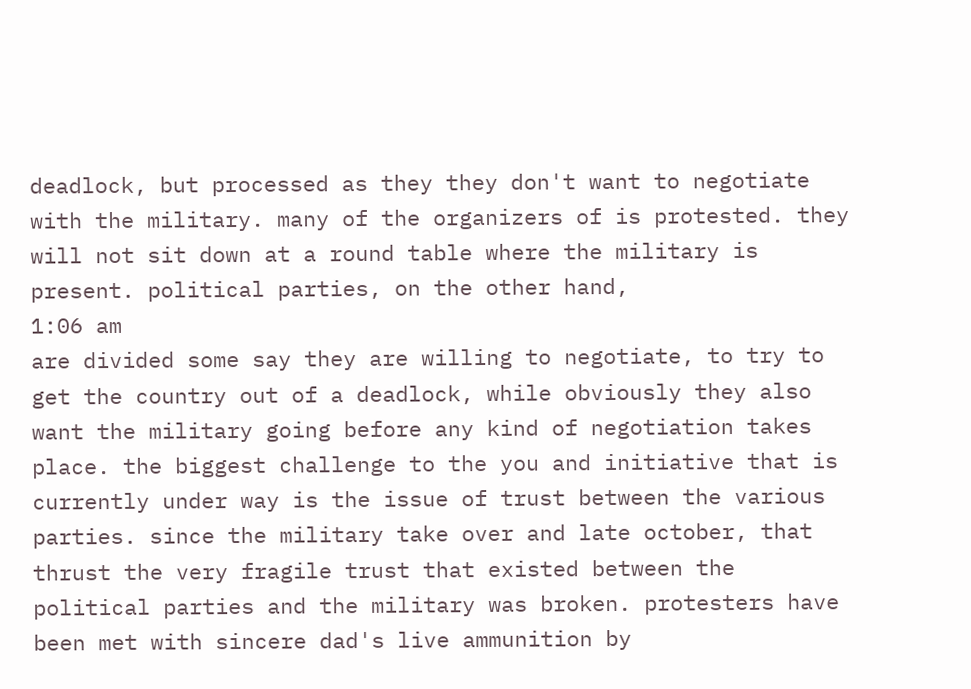deadlock, but processed as they they don't want to negotiate with the military. many of the organizers of is protested. they will not sit down at a round table where the military is present. political parties, on the other hand,
1:06 am
are divided some say they are willing to negotiate, to try to get the country out of a deadlock, while obviously they also want the military going before any kind of negotiation takes place. the biggest challenge to the you and initiative that is currently under way is the issue of trust between the various parties. since the military take over and late october, that thrust the very fragile trust that existed between the political parties and the military was broken. protesters have been met with sincere dad's live ammunition by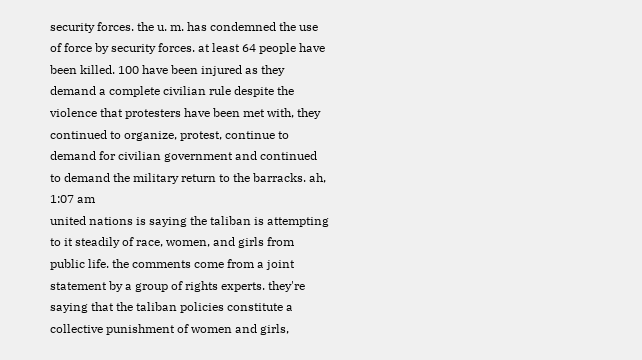security forces. the u. m. has condemned the use of force by security forces. at least 64 people have been killed. 100 have been injured as they demand a complete civilian rule despite the violence that protesters have been met with, they continued to organize, protest, continue to demand for civilian government and continued to demand the military return to the barracks. ah,
1:07 am
united nations is saying the taliban is attempting to it steadily of race, women, and girls from public life. the comments come from a joint statement by a group of rights experts. they're saying that the taliban policies constitute a collective punishment of women and girls,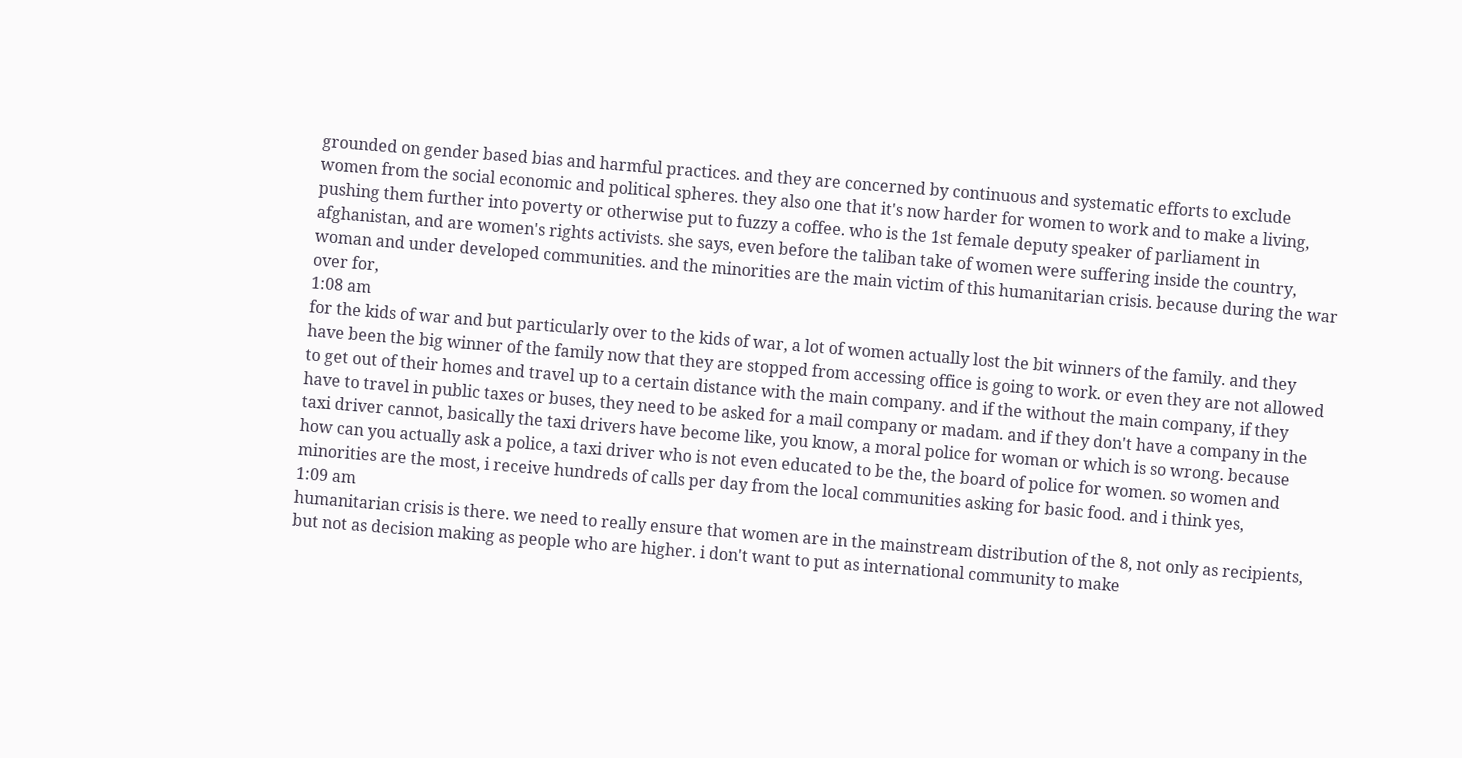grounded on gender based bias and harmful practices. and they are concerned by continuous and systematic efforts to exclude women from the social economic and political spheres. they also one that it's now harder for women to work and to make a living, pushing them further into poverty or otherwise put to fuzzy a coffee. who is the 1st female deputy speaker of parliament in afghanistan, and are women's rights activists. she says, even before the taliban take of women were suffering inside the country, woman and under developed communities. and the minorities are the main victim of this humanitarian crisis. because during the war over for,
1:08 am
for the kids of war and but particularly over to the kids of war, a lot of women actually lost the bit winners of the family. and they have been the big winner of the family now that they are stopped from accessing office is going to work. or even they are not allowed to get out of their homes and travel up to a certain distance with the main company. and if the without the main company, if they have to travel in public taxes or buses, they need to be asked for a mail company or madam. and if they don't have a company in the taxi driver cannot, basically the taxi drivers have become like, you know, a moral police for woman or which is so wrong. because how can you actually ask a police, a taxi driver who is not even educated to be the, the board of police for women. so women and minorities are the most, i receive hundreds of calls per day from the local communities asking for basic food. and i think yes,
1:09 am
humanitarian crisis is there. we need to really ensure that women are in the mainstream distribution of the 8, not only as recipients, but not as decision making as people who are higher. i don't want to put as international community to make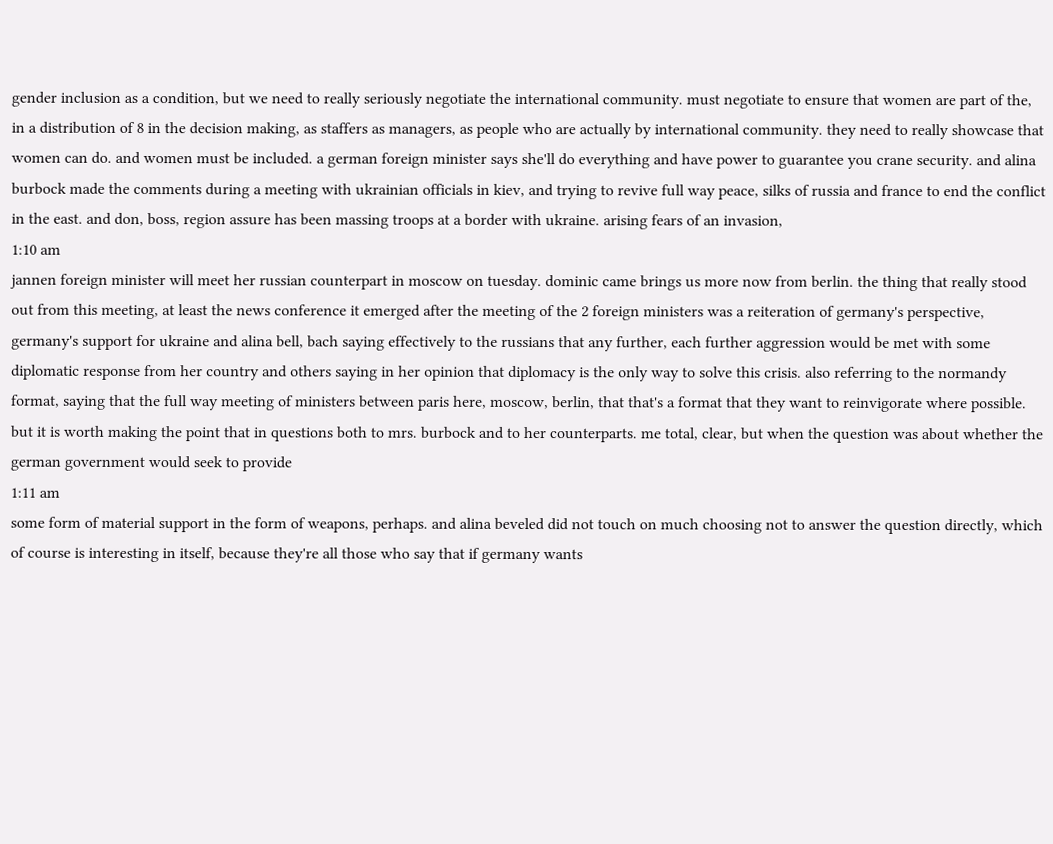gender inclusion as a condition, but we need to really seriously negotiate the international community. must negotiate to ensure that women are part of the, in a distribution of 8 in the decision making, as staffers as managers, as people who are actually by international community. they need to really showcase that women can do. and women must be included. a german foreign minister says she'll do everything and have power to guarantee you crane security. and alina burbock made the comments during a meeting with ukrainian officials in kiev, and trying to revive full way peace, silks of russia and france to end the conflict in the east. and don, boss, region assure has been massing troops at a border with ukraine. arising fears of an invasion,
1:10 am
jannen foreign minister will meet her russian counterpart in moscow on tuesday. dominic came brings us more now from berlin. the thing that really stood out from this meeting, at least the news conference it emerged after the meeting of the 2 foreign ministers was a reiteration of germany's perspective, germany's support for ukraine and alina bell, bach saying effectively to the russians that any further, each further aggression would be met with some diplomatic response from her country and others saying in her opinion that diplomacy is the only way to solve this crisis. also referring to the normandy format, saying that the full way meeting of ministers between paris here, moscow, berlin, that that's a format that they want to reinvigorate where possible. but it is worth making the point that in questions both to mrs. burbock and to her counterparts. me total, clear, but when the question was about whether the german government would seek to provide
1:11 am
some form of material support in the form of weapons, perhaps. and alina beveled did not touch on much choosing not to answer the question directly, which of course is interesting in itself, because they're all those who say that if germany wants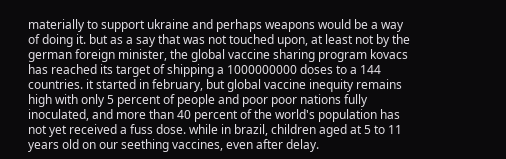materially to support ukraine and perhaps weapons would be a way of doing it. but as a say that was not touched upon, at least not by the german foreign minister, the global vaccine sharing program kovacs has reached its target of shipping a 1000000000 doses to a 144 countries. it started in february, but global vaccine inequity remains high with only 5 percent of people and poor poor nations fully inoculated, and more than 40 percent of the world's population has not yet received a fuss dose. while in brazil, children aged at 5 to 11 years old on our seething vaccines, even after delay.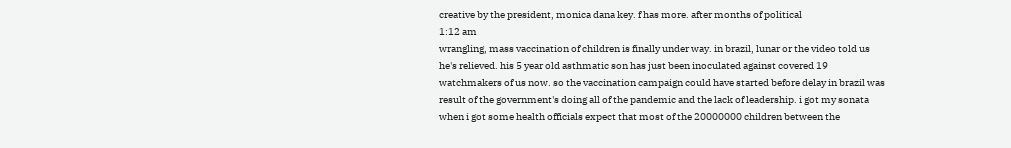creative by the president, monica dana key. f has more. after months of political
1:12 am
wrangling, mass vaccination of children is finally under way. in brazil, lunar or the video told us he's relieved. his 5 year old asthmatic son has just been inoculated against covered 19 watchmakers of us now. so the vaccination campaign could have started before delay in brazil was result of the government's doing all of the pandemic and the lack of leadership. i got my sonata when i got some health officials expect that most of the 20000000 children between the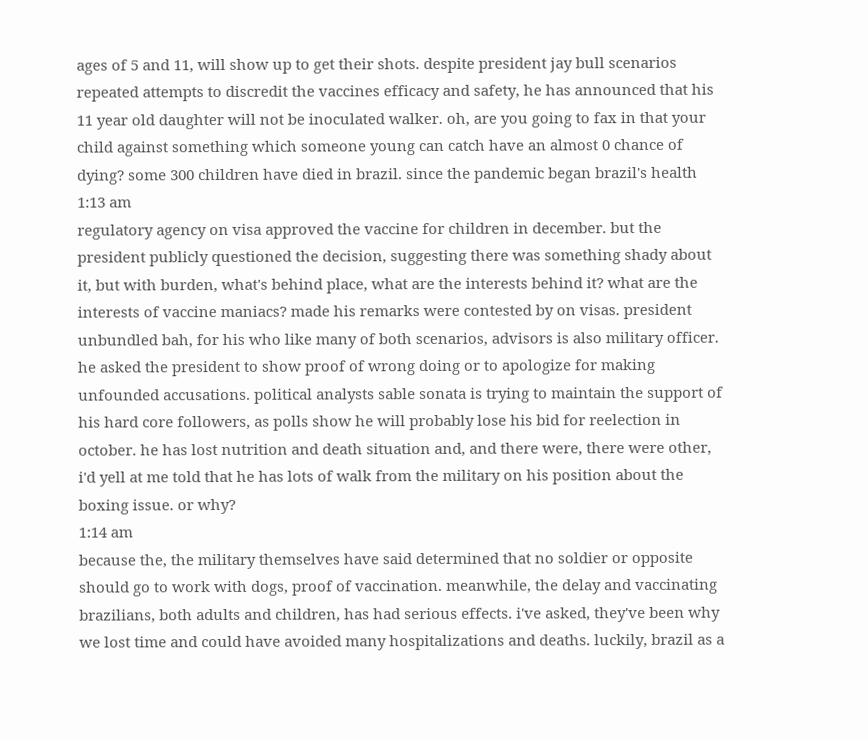ages of 5 and 11, will show up to get their shots. despite president jay bull scenarios repeated attempts to discredit the vaccines efficacy and safety, he has announced that his 11 year old daughter will not be inoculated walker. oh, are you going to fax in that your child against something which someone young can catch have an almost 0 chance of dying? some 300 children have died in brazil. since the pandemic began brazil's health
1:13 am
regulatory agency on visa approved the vaccine for children in december. but the president publicly questioned the decision, suggesting there was something shady about it, but with burden, what's behind place, what are the interests behind it? what are the interests of vaccine maniacs? made his remarks were contested by on visas. president unbundled bah, for his who like many of both scenarios, advisors is also military officer. he asked the president to show proof of wrong doing or to apologize for making unfounded accusations. political analysts sable sonata is trying to maintain the support of his hard core followers, as polls show he will probably lose his bid for reelection in october. he has lost nutrition and death situation and, and there were, there were other, i'd yell at me told that he has lots of walk from the military on his position about the boxing issue. or why?
1:14 am
because the, the military themselves have said determined that no soldier or opposite should go to work with dogs, proof of vaccination. meanwhile, the delay and vaccinating brazilians, both adults and children, has had serious effects. i've asked, they've been why we lost time and could have avoided many hospitalizations and deaths. luckily, brazil as a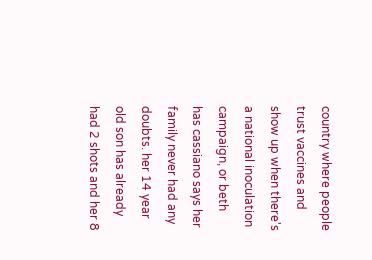country where people trust vaccines and show up when there's a national inoculation campaign, or beth has cassiano says her family never had any doubts. her 14 year old son has already had 2 shots and her 8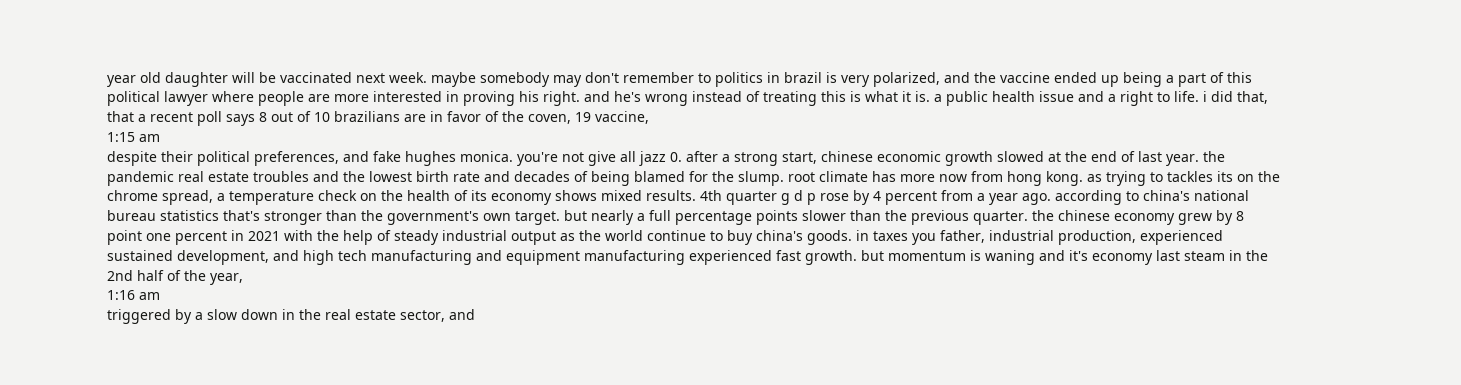year old daughter will be vaccinated next week. maybe somebody may don't remember to politics in brazil is very polarized, and the vaccine ended up being a part of this political lawyer where people are more interested in proving his right. and he's wrong instead of treating this is what it is. a public health issue and a right to life. i did that, that a recent poll says 8 out of 10 brazilians are in favor of the coven, 19 vaccine,
1:15 am
despite their political preferences, and fake hughes monica. you're not give all jazz 0. after a strong start, chinese economic growth slowed at the end of last year. the pandemic real estate troubles and the lowest birth rate and decades of being blamed for the slump. root climate has more now from hong kong. as trying to tackles its on the chrome spread, a temperature check on the health of its economy shows mixed results. 4th quarter g d p rose by 4 percent from a year ago. according to china's national bureau statistics that's stronger than the government's own target. but nearly a full percentage points slower than the previous quarter. the chinese economy grew by 8 point one percent in 2021 with the help of steady industrial output as the world continue to buy china's goods. in taxes you father, industrial production, experienced sustained development, and high tech manufacturing and equipment manufacturing experienced fast growth. but momentum is waning and it's economy last steam in the 2nd half of the year,
1:16 am
triggered by a slow down in the real estate sector, and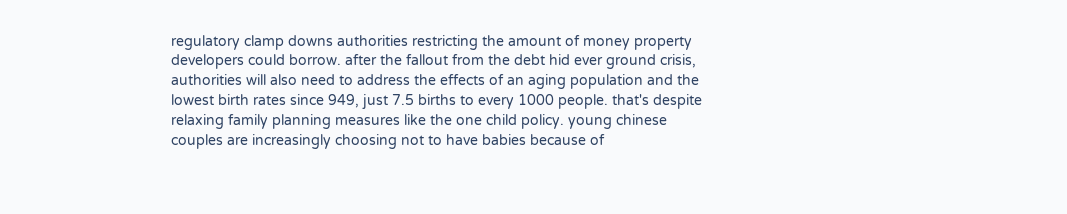regulatory clamp downs authorities restricting the amount of money property developers could borrow. after the fallout from the debt hid ever ground crisis, authorities will also need to address the effects of an aging population and the lowest birth rates since 949, just 7.5 births to every 1000 people. that's despite relaxing family planning measures like the one child policy. young chinese couples are increasingly choosing not to have babies because of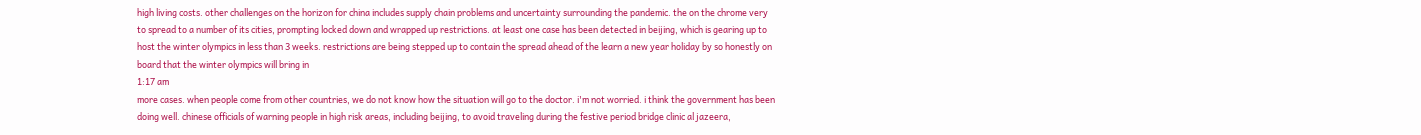high living costs. other challenges on the horizon for china includes supply chain problems and uncertainty surrounding the pandemic. the on the chrome very to spread to a number of its cities, prompting locked down and wrapped up restrictions. at least one case has been detected in beijing, which is gearing up to host the winter olympics in less than 3 weeks. restrictions are being stepped up to contain the spread ahead of the learn a new year holiday by so honestly on board that the winter olympics will bring in
1:17 am
more cases. when people come from other countries, we do not know how the situation will go to the doctor. i'm not worried. i think the government has been doing well. chinese officials of warning people in high risk areas, including beijing, to avoid traveling during the festive period bridge clinic al jazeera,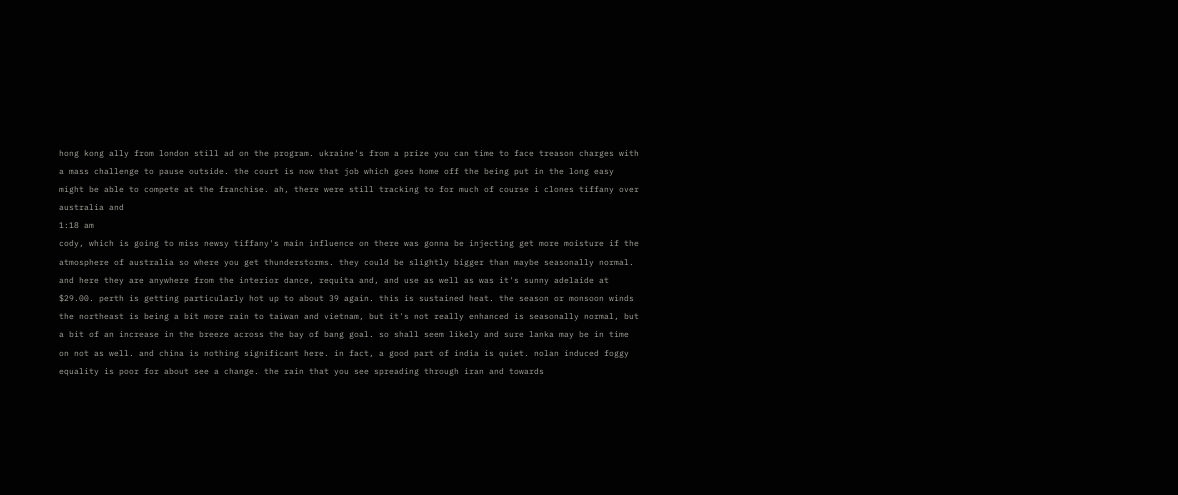hong kong ally from london still ad on the program. ukraine's from a prize you can time to face treason charges with a mass challenge to pause outside. the court is now that job which goes home off the being put in the long easy might be able to compete at the franchise. ah, there were still tracking to for much of course i clones tiffany over australia and
1:18 am
cody, which is going to miss newsy tiffany's main influence on there was gonna be injecting get more moisture if the atmosphere of australia so where you get thunderstorms. they could be slightly bigger than maybe seasonally normal. and here they are anywhere from the interior dance, requita and, and use as well as was it's sunny adelaide at $29.00. perth is getting particularly hot up to about 39 again. this is sustained heat. the season or monsoon winds the northeast is being a bit more rain to taiwan and vietnam, but it's not really enhanced is seasonally normal, but a bit of an increase in the breeze across the bay of bang goal. so shall seem likely and sure lanka may be in time on not as well. and china is nothing significant here. in fact, a good part of india is quiet. nolan induced foggy equality is poor for about see a change. the rain that you see spreading through iran and towards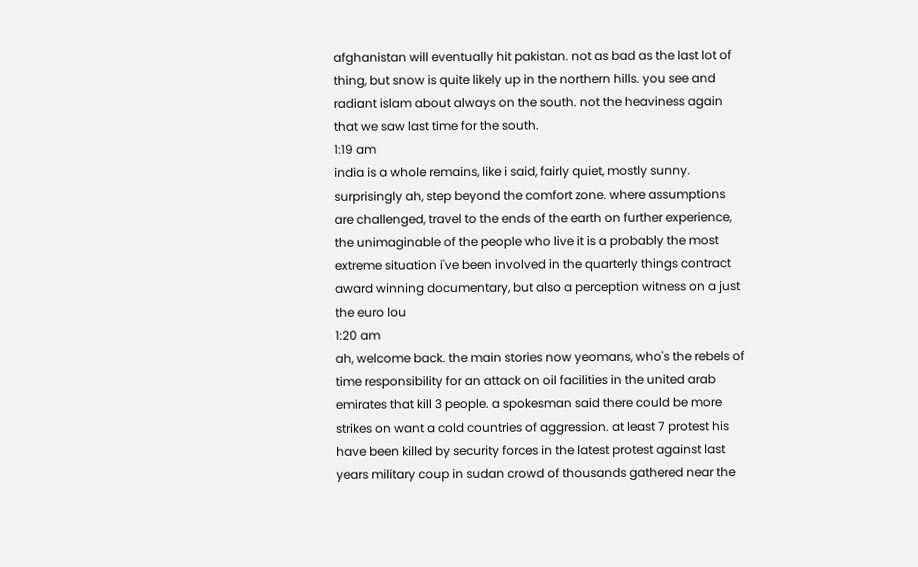afghanistan will eventually hit pakistan. not as bad as the last lot of thing, but snow is quite likely up in the northern hills. you see and radiant islam about always on the south. not the heaviness again that we saw last time for the south.
1:19 am
india is a whole remains, like i said, fairly quiet, mostly sunny. surprisingly ah, step beyond the comfort zone. where assumptions are challenged, travel to the ends of the earth on further experience, the unimaginable of the people who live it is a probably the most extreme situation i've been involved in the quarterly things contract award winning documentary, but also a perception witness on a just the euro lou
1:20 am
ah, welcome back. the main stories now yeomans, who's the rebels of time responsibility for an attack on oil facilities in the united arab emirates that kill 3 people. a spokesman said there could be more strikes on want a cold countries of aggression. at least 7 protest his have been killed by security forces in the latest protest against last years military coup in sudan crowd of thousands gathered near the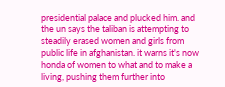presidential palace and plucked him. and the un says the taliban is attempting to steadily erased women and girls from public life in afghanistan. it warns it's now honda of women to what and to make a living, pushing them further into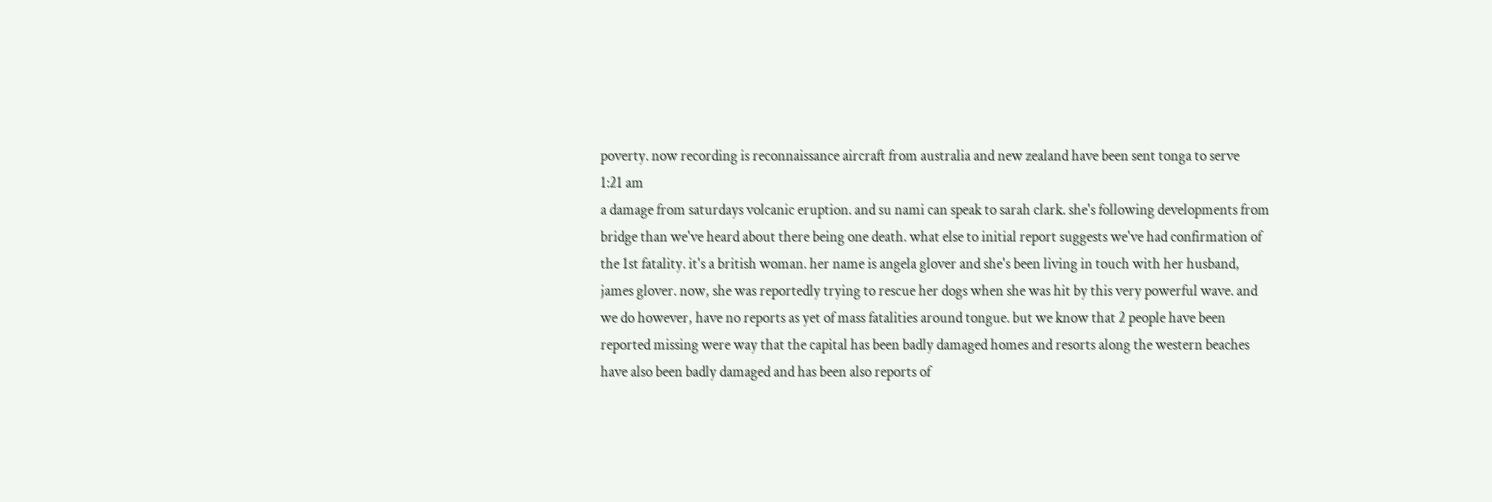poverty. now recording is reconnaissance aircraft from australia and new zealand have been sent tonga to serve
1:21 am
a damage from saturdays volcanic eruption. and su nami can speak to sarah clark. she's following developments from bridge than we've heard about there being one death. what else to initial report suggests we've had confirmation of the 1st fatality. it's a british woman. her name is angela glover and she's been living in touch with her husband, james glover. now, she was reportedly trying to rescue her dogs when she was hit by this very powerful wave. and we do however, have no reports as yet of mass fatalities around tongue. but we know that 2 people have been reported missing were way that the capital has been badly damaged homes and resorts along the western beaches have also been badly damaged and has been also reports of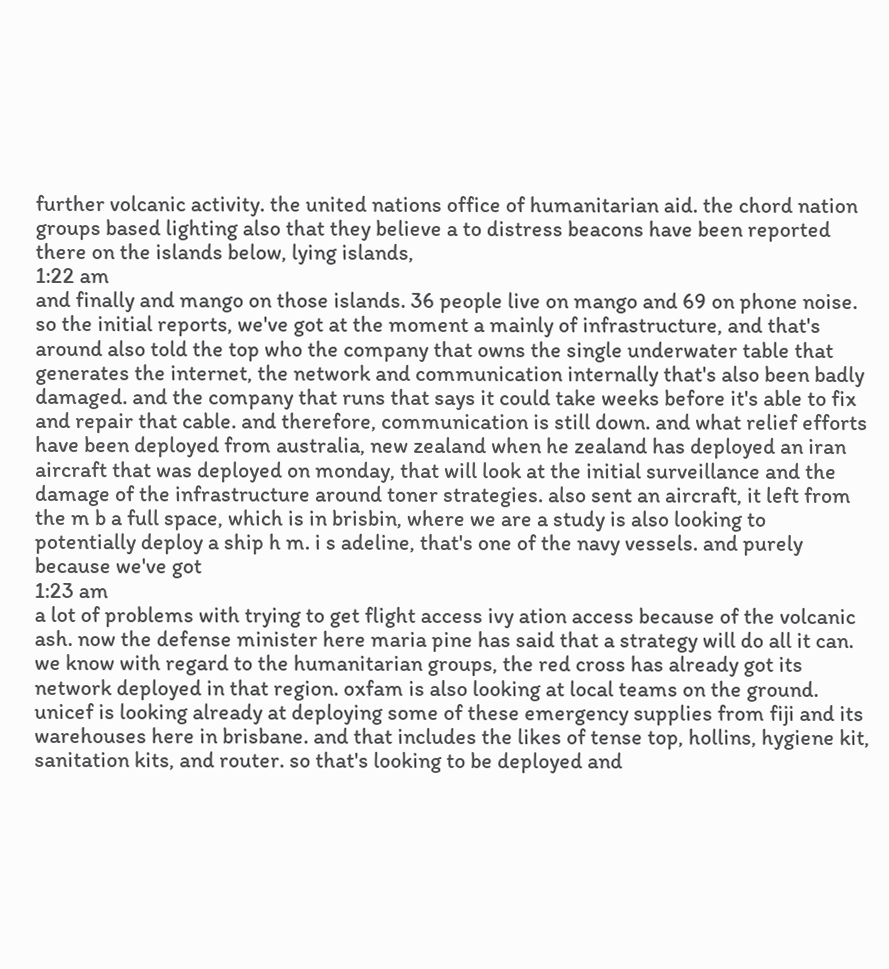further volcanic activity. the united nations office of humanitarian aid. the chord nation groups based lighting also that they believe a to distress beacons have been reported there on the islands below, lying islands,
1:22 am
and finally and mango on those islands. 36 people live on mango and 69 on phone noise. so the initial reports, we've got at the moment a mainly of infrastructure, and that's around also told the top who the company that owns the single underwater table that generates the internet, the network and communication internally that's also been badly damaged. and the company that runs that says it could take weeks before it's able to fix and repair that cable. and therefore, communication is still down. and what relief efforts have been deployed from australia, new zealand when he zealand has deployed an iran aircraft that was deployed on monday, that will look at the initial surveillance and the damage of the infrastructure around toner strategies. also sent an aircraft, it left from the m b a full space, which is in brisbin, where we are a study is also looking to potentially deploy a ship h m. i s adeline, that's one of the navy vessels. and purely because we've got
1:23 am
a lot of problems with trying to get flight access ivy ation access because of the volcanic ash. now the defense minister here maria pine has said that a strategy will do all it can. we know with regard to the humanitarian groups, the red cross has already got its network deployed in that region. oxfam is also looking at local teams on the ground. unicef is looking already at deploying some of these emergency supplies from fiji and its warehouses here in brisbane. and that includes the likes of tense top, hollins, hygiene kit, sanitation kits, and router. so that's looking to be deployed and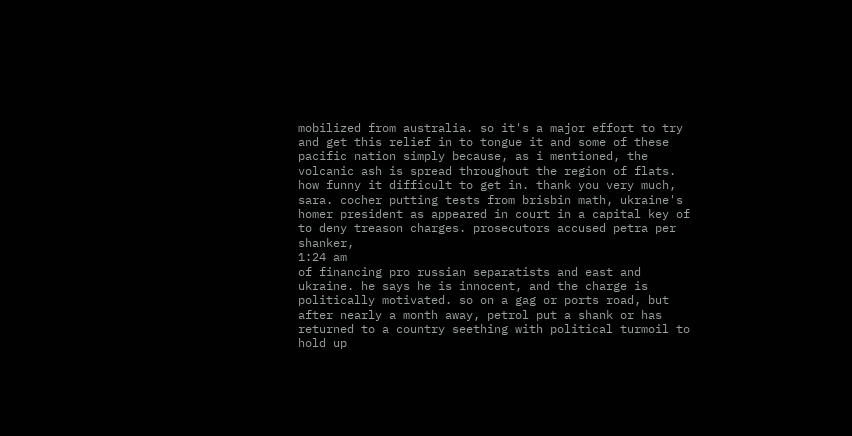mobilized from australia. so it's a major effort to try and get this relief in to tongue it and some of these pacific nation simply because, as i mentioned, the volcanic ash is spread throughout the region of flats. how funny it difficult to get in. thank you very much, sara. cocher putting tests from brisbin math, ukraine's homer president as appeared in court in a capital key of to deny treason charges. prosecutors accused petra per shanker,
1:24 am
of financing pro russian separatists and east and ukraine. he says he is innocent, and the charge is politically motivated. so on a gag or ports road, but after nearly a month away, petrol put a shank or has returned to a country seething with political turmoil to hold up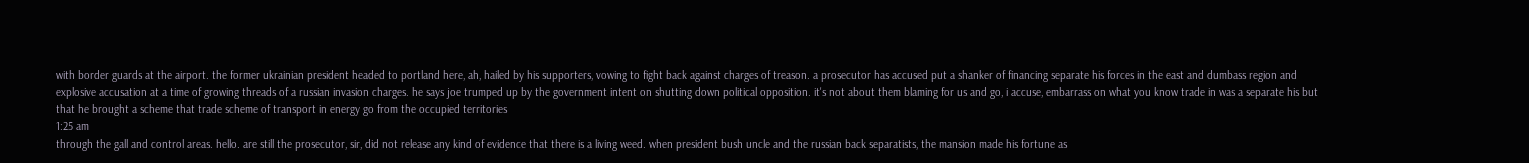with border guards at the airport. the former ukrainian president headed to portland here, ah, hailed by his supporters, vowing to fight back against charges of treason. a prosecutor has accused put a shanker of financing separate his forces in the east and dumbass region and explosive accusation at a time of growing threads of a russian invasion charges. he says joe trumped up by the government intent on shutting down political opposition. it's not about them blaming for us and go, i accuse, embarrass on what you know trade in was a separate his but that he brought a scheme that trade scheme of transport in energy go from the occupied territories
1:25 am
through the gall and control areas. hello. are still the prosecutor, sir, did not release any kind of evidence that there is a living weed. when president bush uncle and the russian back separatists, the mansion made his fortune as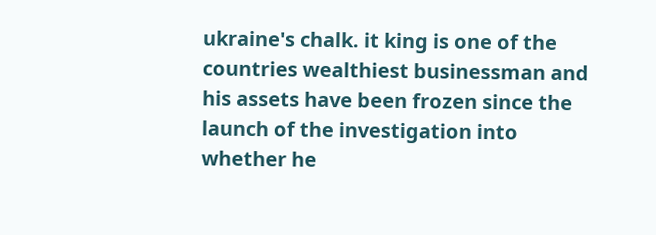ukraine's chalk. it king is one of the countries wealthiest businessman and his assets have been frozen since the launch of the investigation into whether he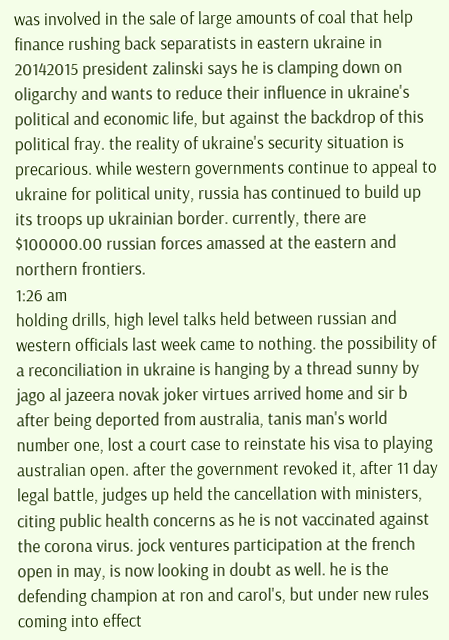was involved in the sale of large amounts of coal that help finance rushing back separatists in eastern ukraine in 20142015 president zalinski says he is clamping down on oligarchy and wants to reduce their influence in ukraine's political and economic life, but against the backdrop of this political fray. the reality of ukraine's security situation is precarious. while western governments continue to appeal to ukraine for political unity, russia has continued to build up its troops up ukrainian border. currently, there are $100000.00 russian forces amassed at the eastern and northern frontiers.
1:26 am
holding drills, high level talks held between russian and western officials last week came to nothing. the possibility of a reconciliation in ukraine is hanging by a thread sunny by jago al jazeera novak joker virtues arrived home and sir b after being deported from australia, tanis man's world number one, lost a court case to reinstate his visa to playing australian open. after the government revoked it, after 11 day legal battle, judges up held the cancellation with ministers, citing public health concerns as he is not vaccinated against the corona virus. jock ventures participation at the french open in may, is now looking in doubt as well. he is the defending champion at ron and carol's, but under new rules coming into effect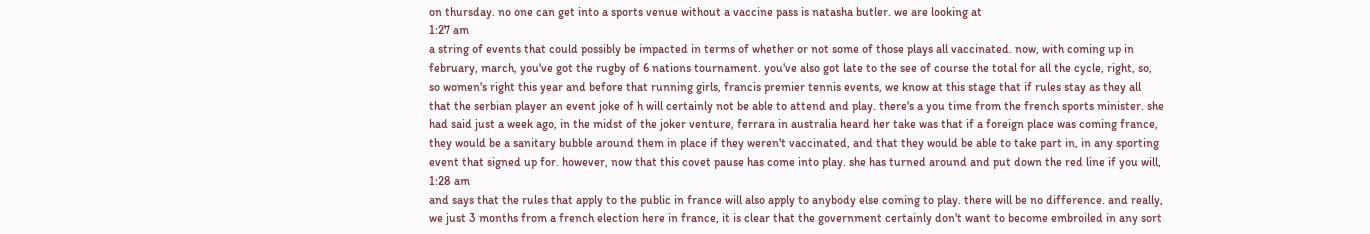on thursday. no one can get into a sports venue without a vaccine pass is natasha butler. we are looking at
1:27 am
a string of events that could possibly be impacted in terms of whether or not some of those plays all vaccinated. now, with coming up in february, march, you've got the rugby of 6 nations tournament. you've also got late to the see of course the total for all the cycle, right, so, so women's right this year and before that running girls, francis premier tennis events, we know at this stage that if rules stay as they all that the serbian player an event joke of h will certainly not be able to attend and play. there's a you time from the french sports minister. she had said just a week ago, in the midst of the joker venture, ferrara in australia heard her take was that if a foreign place was coming france, they would be a sanitary bubble around them in place if they weren't vaccinated, and that they would be able to take part in, in any sporting event that signed up for. however, now that this covet pause has come into play. she has turned around and put down the red line if you will,
1:28 am
and says that the rules that apply to the public in france will also apply to anybody else coming to play. there will be no difference. and really, we just 3 months from a french election here in france, it is clear that the government certainly don't want to become embroiled in any sort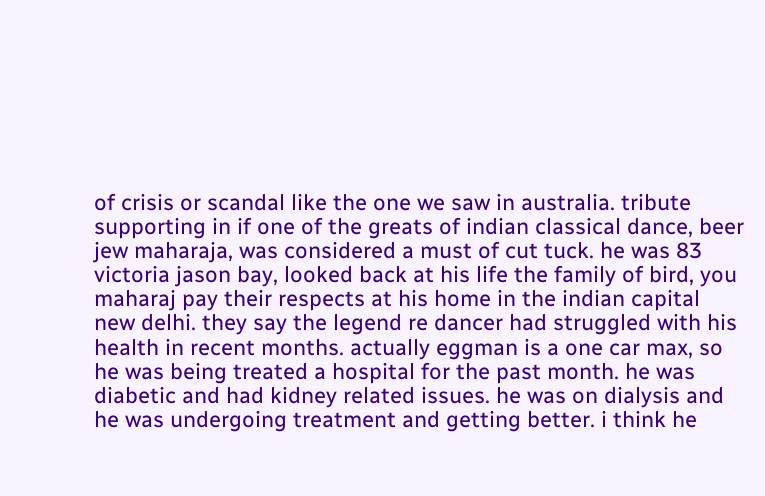of crisis or scandal like the one we saw in australia. tribute supporting in if one of the greats of indian classical dance, beer jew maharaja, was considered a must of cut tuck. he was 83 victoria jason bay, looked back at his life the family of bird, you maharaj pay their respects at his home in the indian capital new delhi. they say the legend re dancer had struggled with his health in recent months. actually eggman is a one car max, so he was being treated a hospital for the past month. he was diabetic and had kidney related issues. he was on dialysis and he was undergoing treatment and getting better. i think he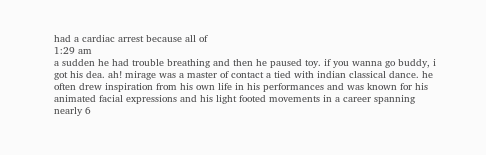had a cardiac arrest because all of
1:29 am
a sudden he had trouble breathing and then he paused toy. if you wanna go buddy, i got his dea. ah! mirage was a master of contact a tied with indian classical dance. he often drew inspiration from his own life in his performances and was known for his animated facial expressions and his light footed movements in a career spanning nearly 6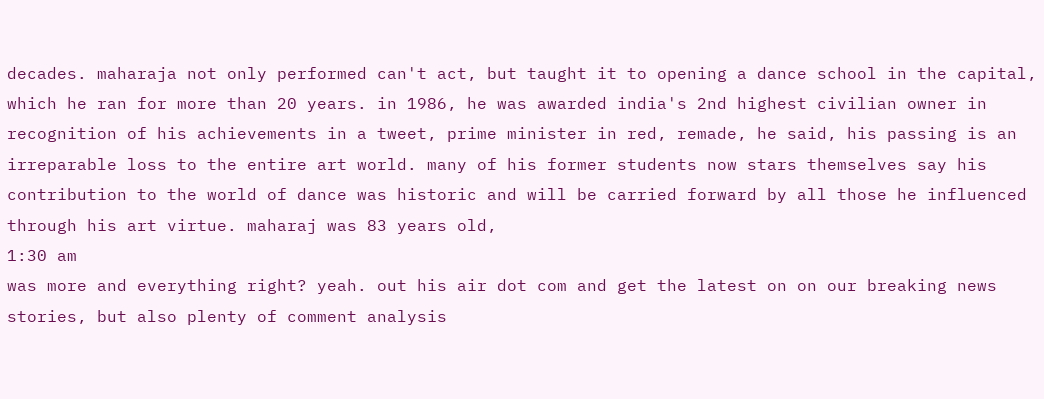decades. maharaja not only performed can't act, but taught it to opening a dance school in the capital, which he ran for more than 20 years. in 1986, he was awarded india's 2nd highest civilian owner in recognition of his achievements in a tweet, prime minister in red, remade, he said, his passing is an irreparable loss to the entire art world. many of his former students now stars themselves say his contribution to the world of dance was historic and will be carried forward by all those he influenced through his art virtue. maharaj was 83 years old,
1:30 am
was more and everything right? yeah. out his air dot com and get the latest on on our breaking news stories, but also plenty of comment analysis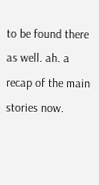to be found there as well. ah. a recap of the main stories now.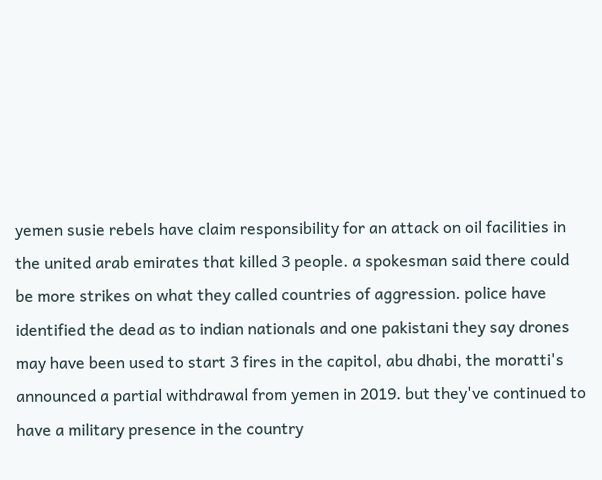yemen susie rebels have claim responsibility for an attack on oil facilities in the united arab emirates that killed 3 people. a spokesman said there could be more strikes on what they called countries of aggression. police have identified the dead as to indian nationals and one pakistani they say drones may have been used to start 3 fires in the capitol, abu dhabi, the moratti's announced a partial withdrawal from yemen in 2019. but they've continued to have a military presence in the country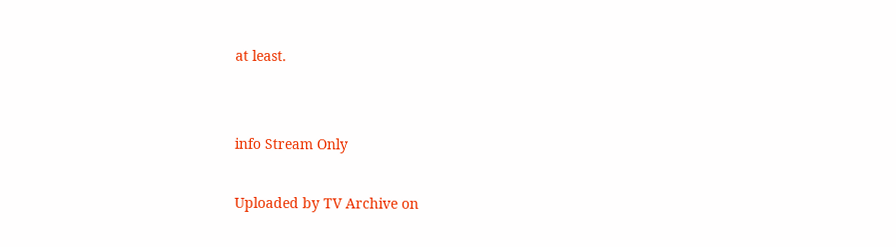at least.


info Stream Only

Uploaded by TV Archive on